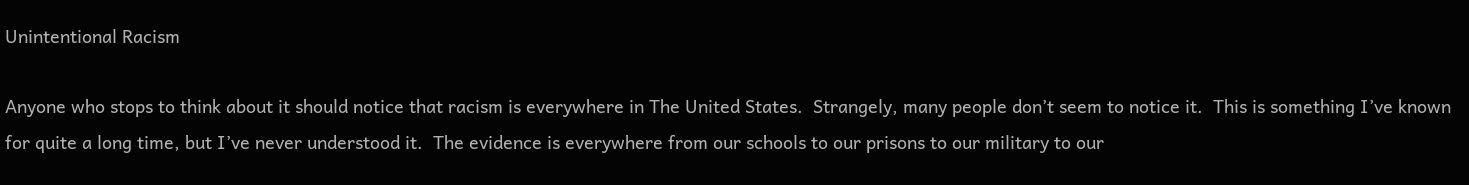Unintentional Racism

Anyone who stops to think about it should notice that racism is everywhere in The United States.  Strangely, many people don’t seem to notice it.  This is something I’ve known for quite a long time, but I’ve never understood it.  The evidence is everywhere from our schools to our prisons to our military to our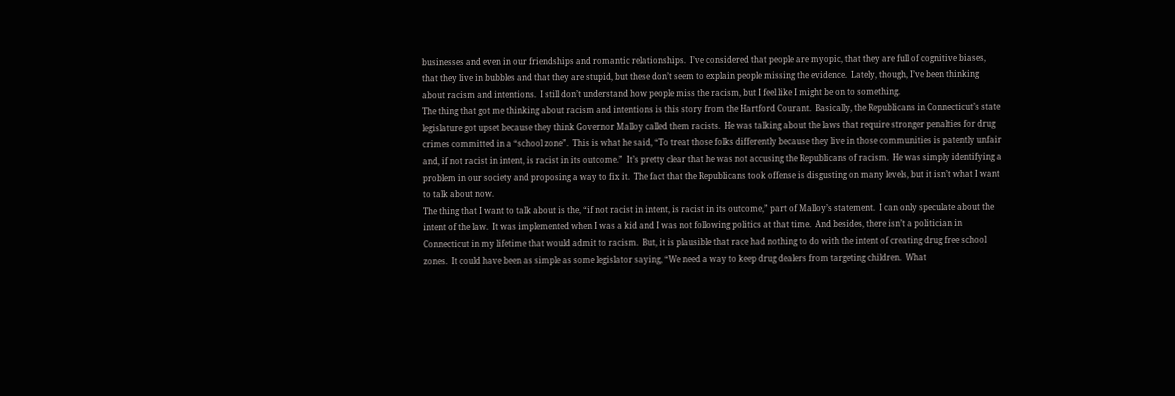businesses and even in our friendships and romantic relationships.  I’ve considered that people are myopic, that they are full of cognitive biases, that they live in bubbles and that they are stupid, but these don’t seem to explain people missing the evidence.  Lately, though, I’ve been thinking about racism and intentions.  I still don’t understand how people miss the racism, but I feel like I might be on to something.
The thing that got me thinking about racism and intentions is this story from the Hartford Courant.  Basically, the Republicans in Connecticut’s state legislature got upset because they think Governor Malloy called them racists.  He was talking about the laws that require stronger penalties for drug crimes committed in a “school zone”.  This is what he said, “To treat those folks differently because they live in those communities is patently unfair and, if not racist in intent, is racist in its outcome.”  It’s pretty clear that he was not accusing the Republicans of racism.  He was simply identifying a problem in our society and proposing a way to fix it.  The fact that the Republicans took offense is disgusting on many levels, but it isn’t what I want to talk about now.
The thing that I want to talk about is the, “if not racist in intent, is racist in its outcome,” part of Malloy’s statement.  I can only speculate about the intent of the law.  It was implemented when I was a kid and I was not following politics at that time.  And besides, there isn’t a politician in Connecticut in my lifetime that would admit to racism.  But, it is plausible that race had nothing to do with the intent of creating drug free school zones.  It could have been as simple as some legislator saying, “We need a way to keep drug dealers from targeting children.  What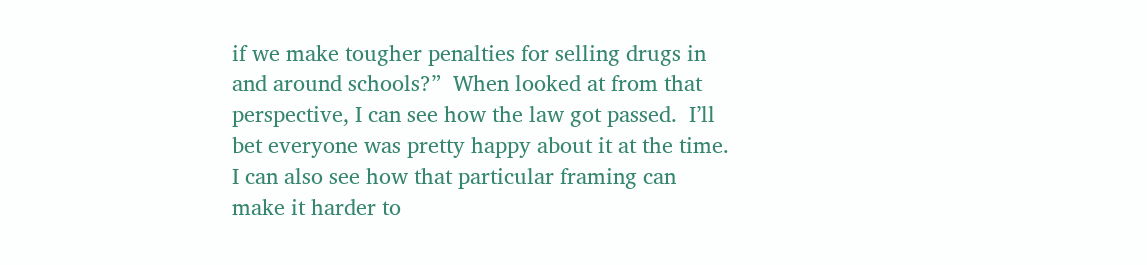if we make tougher penalties for selling drugs in and around schools?”  When looked at from that perspective, I can see how the law got passed.  I’ll bet everyone was pretty happy about it at the time.
I can also see how that particular framing can make it harder to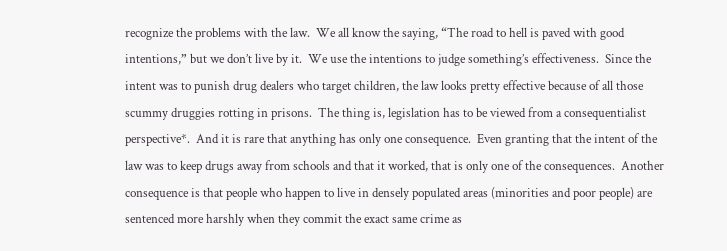recognize the problems with the law.  We all know the saying, “The road to hell is paved with good intentions,” but we don’t live by it.  We use the intentions to judge something’s effectiveness.  Since the intent was to punish drug dealers who target children, the law looks pretty effective because of all those scummy druggies rotting in prisons.  The thing is, legislation has to be viewed from a consequentialist perspective*.  And it is rare that anything has only one consequence.  Even granting that the intent of the law was to keep drugs away from schools and that it worked, that is only one of the consequences.  Another consequence is that people who happen to live in densely populated areas (minorities and poor people) are sentenced more harshly when they commit the exact same crime as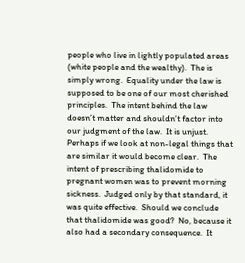people who live in lightly populated areas (white people and the wealthy).  The is simply wrong.  Equality under the law is supposed to be one of our most cherished principles.  The intent behind the law doesn’t matter and shouldn’t factor into our judgment of the law.  It is unjust.
Perhaps if we look at non-legal things that are similar it would become clear.  The intent of prescribing thalidomide to pregnant women was to prevent morning sickness.  Judged only by that standard, it was quite effective.  Should we conclude that thalidomide was good?  No, because it also had a secondary consequence.  It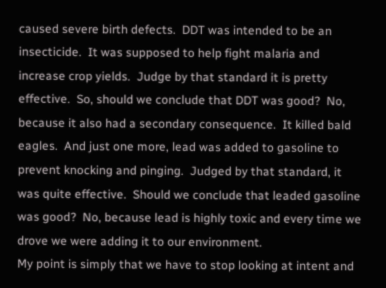caused severe birth defects.  DDT was intended to be an insecticide.  It was supposed to help fight malaria and increase crop yields.  Judge by that standard it is pretty effective.  So, should we conclude that DDT was good?  No, because it also had a secondary consequence.  It killed bald eagles.  And just one more, lead was added to gasoline to prevent knocking and pinging.  Judged by that standard, it was quite effective.  Should we conclude that leaded gasoline was good?  No, because lead is highly toxic and every time we drove we were adding it to our environment.
My point is simply that we have to stop looking at intent and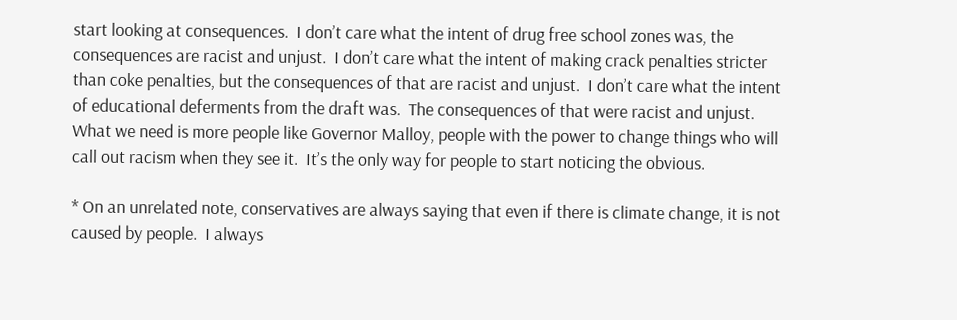start looking at consequences.  I don’t care what the intent of drug free school zones was, the consequences are racist and unjust.  I don’t care what the intent of making crack penalties stricter than coke penalties, but the consequences of that are racist and unjust.  I don’t care what the intent of educational deferments from the draft was.  The consequences of that were racist and unjust.   What we need is more people like Governor Malloy, people with the power to change things who will call out racism when they see it.  It’s the only way for people to start noticing the obvious.

* On an unrelated note, conservatives are always saying that even if there is climate change, it is not caused by people.  I always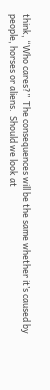think, “Who cares?”  The consequences will be the same whether it’s caused by people, horses or aliens.  Should we look at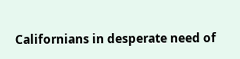Californians in desperate need of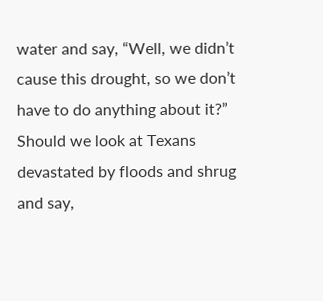water and say, “Well, we didn’t cause this drought, so we don’t have to do anything about it?”  Should we look at Texans devastated by floods and shrug and say,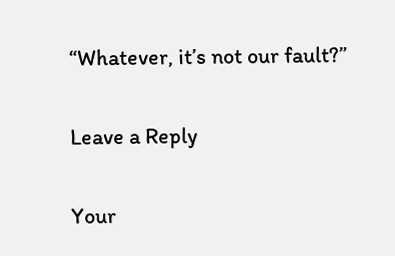“Whatever, it’s not our fault?”

Leave a Reply

Your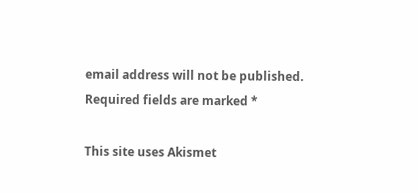email address will not be published. Required fields are marked *

This site uses Akismet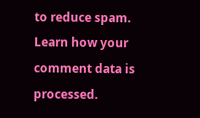to reduce spam. Learn how your comment data is processed.